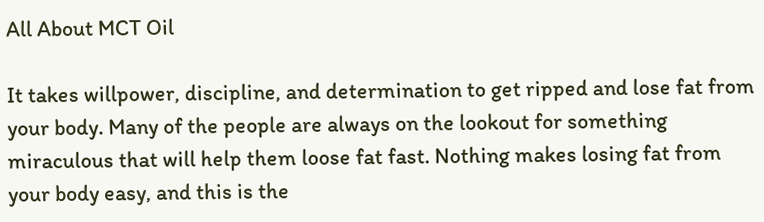All About MCT Oil

It takes willpower, discipline, and determination to get ripped and lose fat from your body. Many of the people are always on the lookout for something miraculous that will help them loose fat fast. Nothing makes losing fat from your body easy, and this is the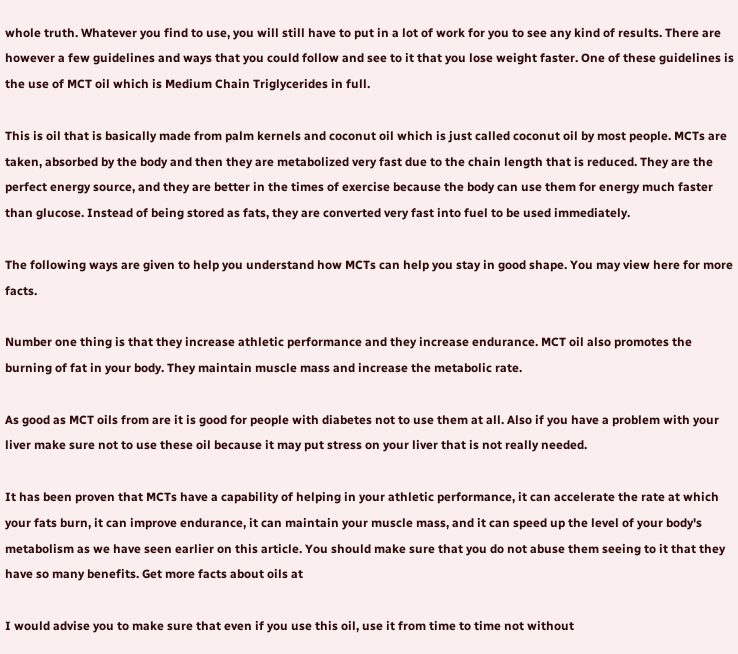whole truth. Whatever you find to use, you will still have to put in a lot of work for you to see any kind of results. There are however a few guidelines and ways that you could follow and see to it that you lose weight faster. One of these guidelines is the use of MCT oil which is Medium Chain Triglycerides in full.

This is oil that is basically made from palm kernels and coconut oil which is just called coconut oil by most people. MCTs are taken, absorbed by the body and then they are metabolized very fast due to the chain length that is reduced. They are the perfect energy source, and they are better in the times of exercise because the body can use them for energy much faster than glucose. Instead of being stored as fats, they are converted very fast into fuel to be used immediately.

The following ways are given to help you understand how MCTs can help you stay in good shape. You may view here for more facts.

Number one thing is that they increase athletic performance and they increase endurance. MCT oil also promotes the burning of fat in your body. They maintain muscle mass and increase the metabolic rate.

As good as MCT oils from are it is good for people with diabetes not to use them at all. Also if you have a problem with your liver make sure not to use these oil because it may put stress on your liver that is not really needed.

It has been proven that MCTs have a capability of helping in your athletic performance, it can accelerate the rate at which your fats burn, it can improve endurance, it can maintain your muscle mass, and it can speed up the level of your body's metabolism as we have seen earlier on this article. You should make sure that you do not abuse them seeing to it that they have so many benefits. Get more facts about oils at

I would advise you to make sure that even if you use this oil, use it from time to time not without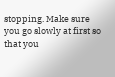stopping. Make sure you go slowly at first so that you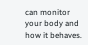can monitor your body and how it behaves.